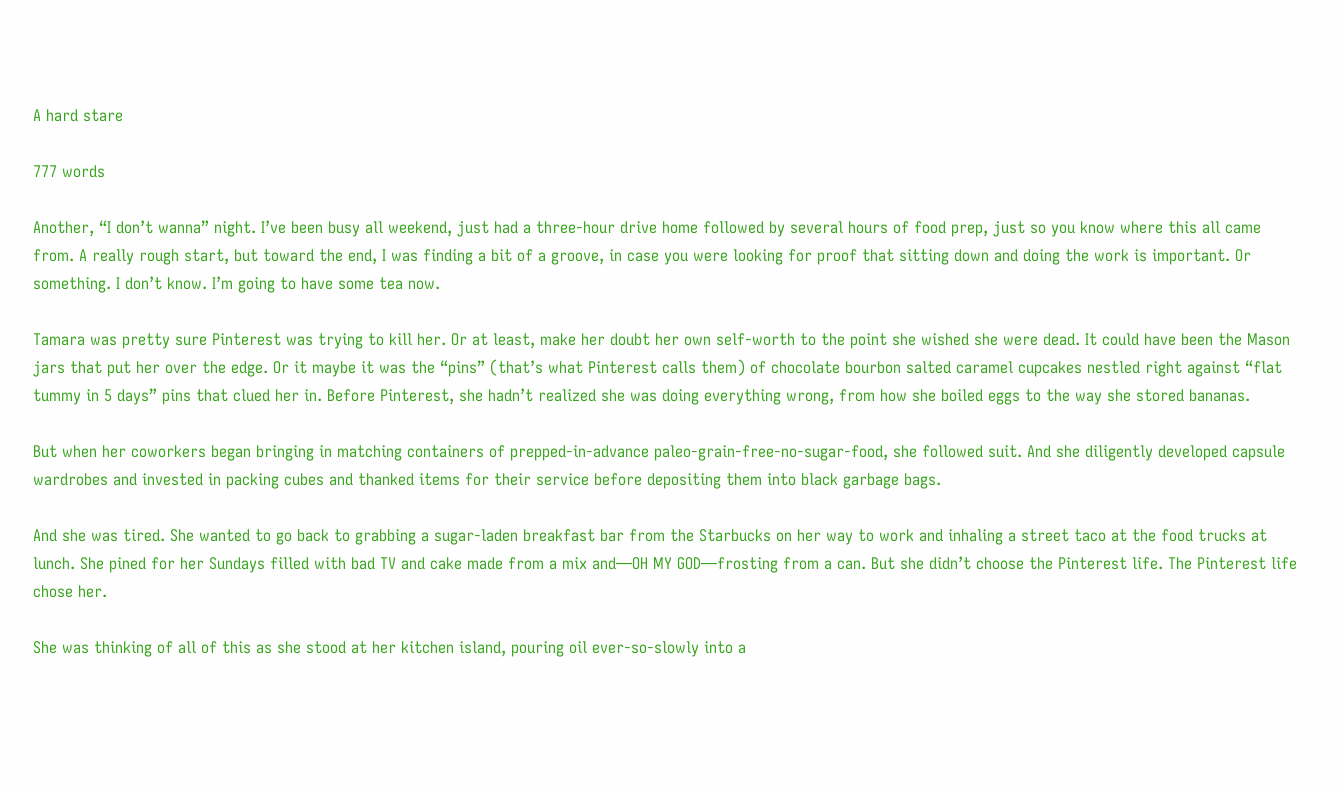A hard stare

777 words

Another, “I don’t wanna” night. I’ve been busy all weekend, just had a three-hour drive home followed by several hours of food prep, just so you know where this all came from. A really rough start, but toward the end, I was finding a bit of a groove, in case you were looking for proof that sitting down and doing the work is important. Or something. I don’t know. I’m going to have some tea now.

Tamara was pretty sure Pinterest was trying to kill her. Or at least, make her doubt her own self-worth to the point she wished she were dead. It could have been the Mason jars that put her over the edge. Or it maybe it was the “pins” (that’s what Pinterest calls them) of chocolate bourbon salted caramel cupcakes nestled right against “flat tummy in 5 days” pins that clued her in. Before Pinterest, she hadn’t realized she was doing everything wrong, from how she boiled eggs to the way she stored bananas.

But when her coworkers began bringing in matching containers of prepped-in-advance paleo-grain-free-no-sugar-food, she followed suit. And she diligently developed capsule wardrobes and invested in packing cubes and thanked items for their service before depositing them into black garbage bags.

And she was tired. She wanted to go back to grabbing a sugar-laden breakfast bar from the Starbucks on her way to work and inhaling a street taco at the food trucks at lunch. She pined for her Sundays filled with bad TV and cake made from a mix and—OH MY GOD—frosting from a can. But she didn’t choose the Pinterest life. The Pinterest life chose her.

She was thinking of all of this as she stood at her kitchen island, pouring oil ever-so-slowly into a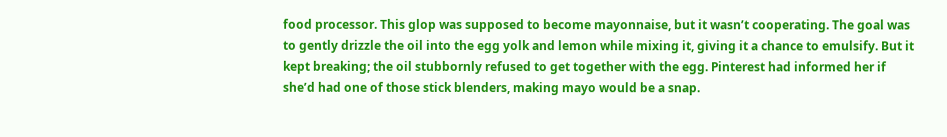food processor. This glop was supposed to become mayonnaise, but it wasn’t cooperating. The goal was to gently drizzle the oil into the egg yolk and lemon while mixing it, giving it a chance to emulsify. But it kept breaking; the oil stubbornly refused to get together with the egg. Pinterest had informed her if she’d had one of those stick blenders, making mayo would be a snap.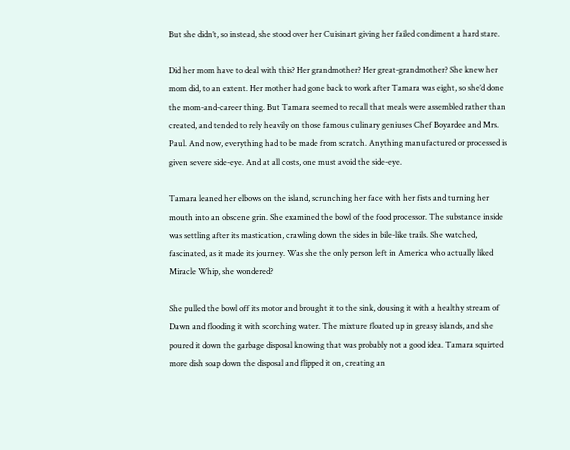But she didn’t, so instead, she stood over her Cuisinart giving her failed condiment a hard stare.

Did her mom have to deal with this? Her grandmother? Her great-grandmother? She knew her mom did, to an extent. Her mother had gone back to work after Tamara was eight, so she’d done the mom-and-career thing. But Tamara seemed to recall that meals were assembled rather than created, and tended to rely heavily on those famous culinary geniuses Chef Boyardee and Mrs. Paul. And now, everything had to be made from scratch. Anything manufactured or processed is given severe side-eye. And at all costs, one must avoid the side-eye.

Tamara leaned her elbows on the island, scrunching her face with her fists and turning her mouth into an obscene grin. She examined the bowl of the food processor. The substance inside was settling after its mastication, crawling down the sides in bile-like trails. She watched, fascinated, as it made its journey. Was she the only person left in America who actually liked Miracle Whip, she wondered?

She pulled the bowl off its motor and brought it to the sink, dousing it with a healthy stream of Dawn and flooding it with scorching water. The mixture floated up in greasy islands, and she poured it down the garbage disposal knowing that was probably not a good idea. Tamara squirted more dish soap down the disposal and flipped it on, creating an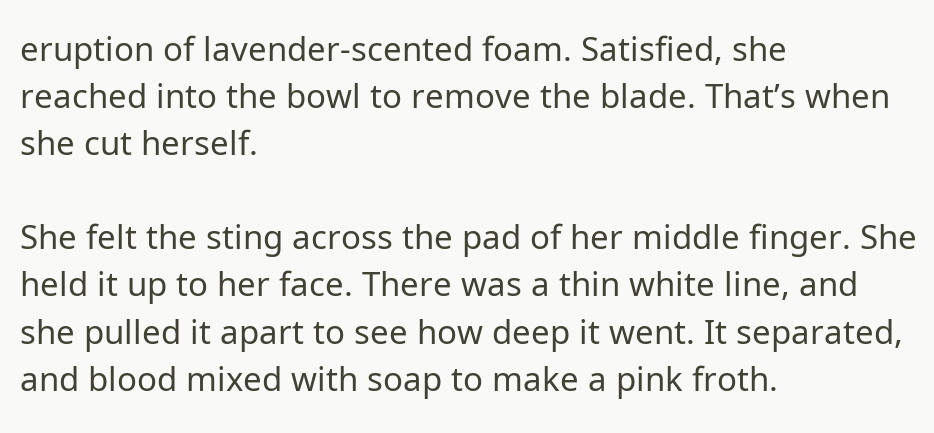eruption of lavender-scented foam. Satisfied, she reached into the bowl to remove the blade. That’s when she cut herself.

She felt the sting across the pad of her middle finger. She held it up to her face. There was a thin white line, and she pulled it apart to see how deep it went. It separated, and blood mixed with soap to make a pink froth.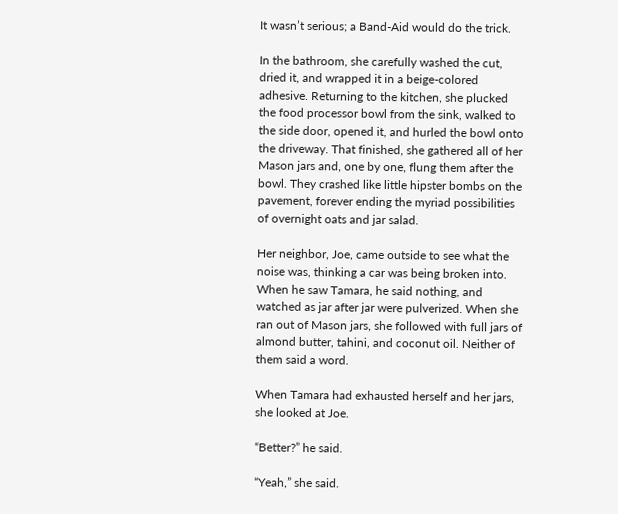It wasn’t serious; a Band-Aid would do the trick.

In the bathroom, she carefully washed the cut, dried it, and wrapped it in a beige-colored adhesive. Returning to the kitchen, she plucked the food processor bowl from the sink, walked to the side door, opened it, and hurled the bowl onto the driveway. That finished, she gathered all of her Mason jars and, one by one, flung them after the bowl. They crashed like little hipster bombs on the pavement, forever ending the myriad possibilities of overnight oats and jar salad.

Her neighbor, Joe, came outside to see what the noise was, thinking a car was being broken into. When he saw Tamara, he said nothing, and watched as jar after jar were pulverized. When she ran out of Mason jars, she followed with full jars of almond butter, tahini, and coconut oil. Neither of them said a word.

When Tamara had exhausted herself and her jars, she looked at Joe.

“Better?” he said.

“Yeah,” she said.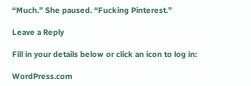“Much.” She paused. “Fucking Pinterest.”

Leave a Reply

Fill in your details below or click an icon to log in:

WordPress.com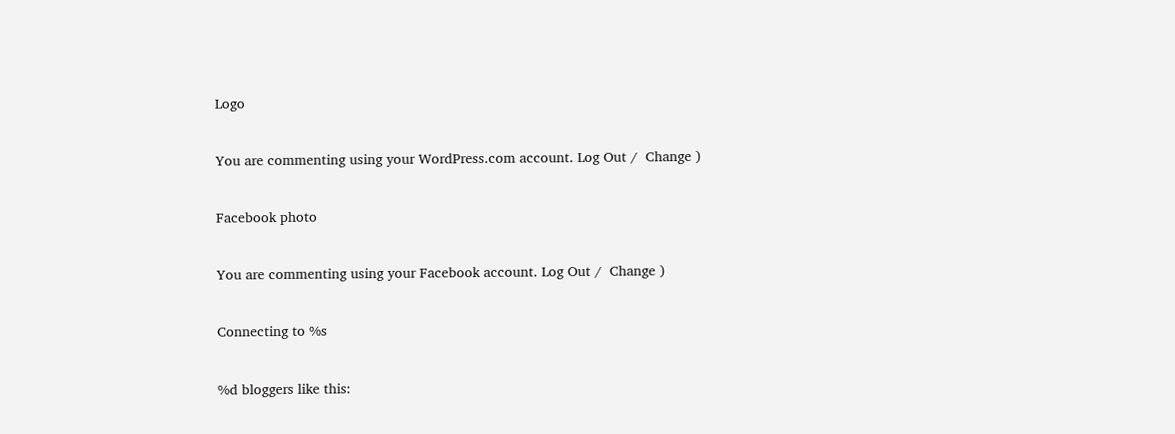Logo

You are commenting using your WordPress.com account. Log Out /  Change )

Facebook photo

You are commenting using your Facebook account. Log Out /  Change )

Connecting to %s

%d bloggers like this: